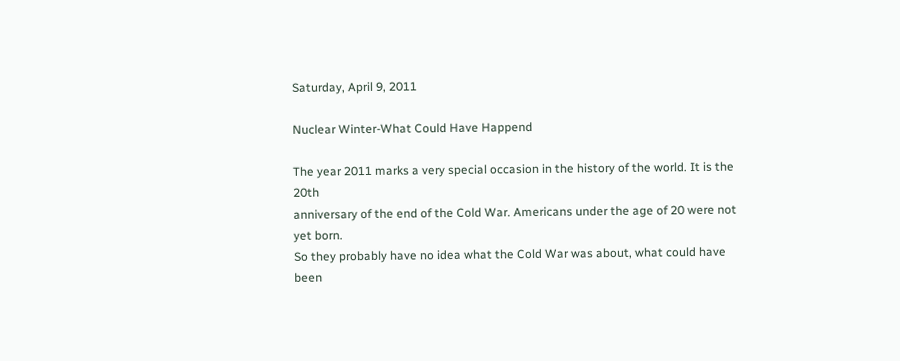Saturday, April 9, 2011

Nuclear Winter-What Could Have Happend

The year 2011 marks a very special occasion in the history of the world. It is the 20th
anniversary of the end of the Cold War. Americans under the age of 20 were not yet born.
So they probably have no idea what the Cold War was about, what could have been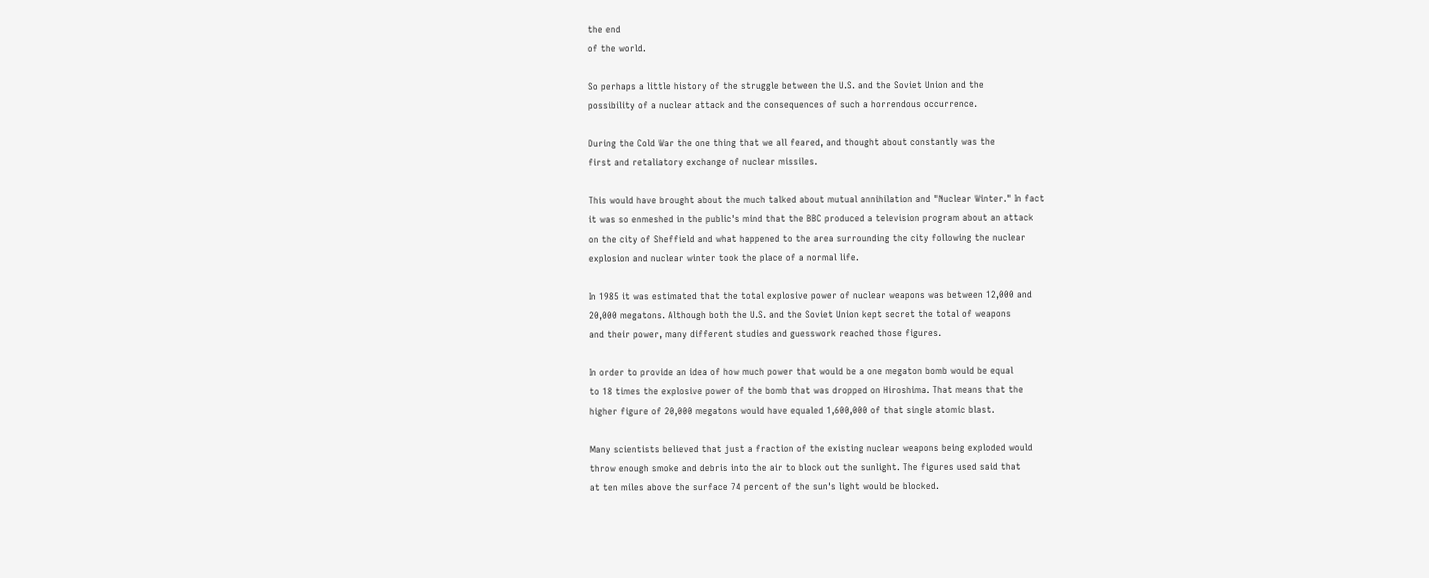the end
of the world.

So perhaps a little history of the struggle between the U.S. and the Soviet Union and the
possibility of a nuclear attack and the consequences of such a horrendous occurrence.

During the Cold War the one thing that we all feared, and thought about constantly was the
first and retaliatory exchange of nuclear missiles.

This would have brought about the much talked about mutual annihilation and "Nuclear Winter." In fact
it was so enmeshed in the public's mind that the BBC produced a television program about an attack
on the city of Sheffield and what happened to the area surrounding the city following the nuclear
explosion and nuclear winter took the place of a normal life.

In 1985 it was estimated that the total explosive power of nuclear weapons was between 12,000 and
20,000 megatons. Although both the U.S. and the Soviet Union kept secret the total of weapons
and their power, many different studies and guesswork reached those figures.

In order to provide an idea of how much power that would be a one megaton bomb would be equal
to 18 times the explosive power of the bomb that was dropped on Hiroshima. That means that the
higher figure of 20,000 megatons would have equaled 1,600,000 of that single atomic blast.

Many scientists believed that just a fraction of the existing nuclear weapons being exploded would
throw enough smoke and debris into the air to block out the sunlight. The figures used said that
at ten miles above the surface 74 percent of the sun's light would be blocked.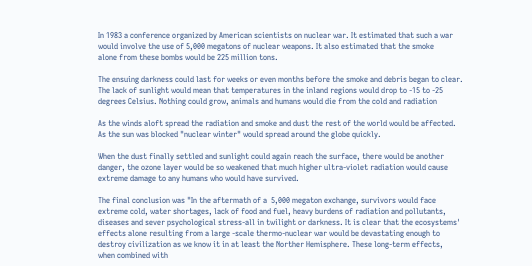In 1983 a conference organized by American scientists on nuclear war. It estimated that such a war
would involve the use of 5,000 megatons of nuclear weapons. It also estimated that the smoke
alone from these bombs would be 225 million tons.

The ensuing darkness could last for weeks or even months before the smoke and debris began to clear.
The lack of sunlight would mean that temperatures in the inland regions would drop to -15 to -25
degrees Celsius. Nothing could grow, animals and humans would die from the cold and radiation

As the winds aloft spread the radiation and smoke and dust the rest of the world would be affected.
As the sun was blocked "nuclear winter" would spread around the globe quickly.

When the dust finally settled and sunlight could again reach the surface, there would be another
danger, the ozone layer would be so weakened that much higher ultra-violet radiation would cause
extreme damage to any humans who would have survived.

The final conclusion was "In the aftermath of a  5,000 megaton exchange, survivors would face
extreme cold, water shortages, lack of food and fuel, heavy burdens of radiation and pollutants,
diseases and sever psychological stress-all in twilight or darkness. It is clear that the ecosystems'
effects alone resulting from a large -scale thermo-nuclear war would be devastating enough to
destroy civilization as we know it in at least the Norther Hemisphere. These long-term effects,
when combined with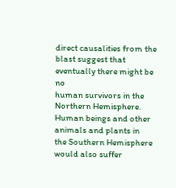direct causalities from the blast suggest that eventually there might be no
human survivors in the Northern Hemisphere. Human beings and other animals and plants in
the Southern Hemisphere would also suffer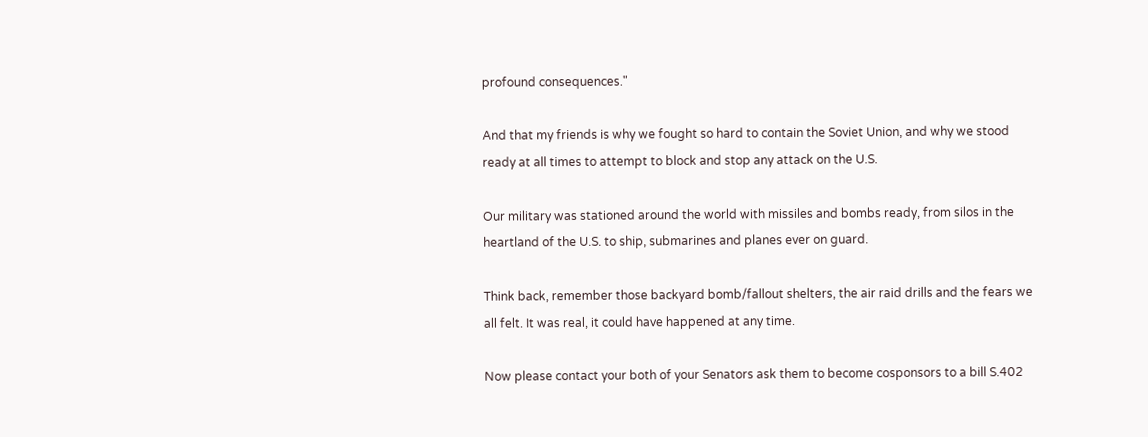profound consequences."

And that my friends is why we fought so hard to contain the Soviet Union, and why we stood
ready at all times to attempt to block and stop any attack on the U.S.

Our military was stationed around the world with missiles and bombs ready, from silos in the
heartland of the U.S. to ship, submarines and planes ever on guard.

Think back, remember those backyard bomb/fallout shelters, the air raid drills and the fears we
all felt. It was real, it could have happened at any time.

Now please contact your both of your Senators ask them to become cosponsors to a bill S.402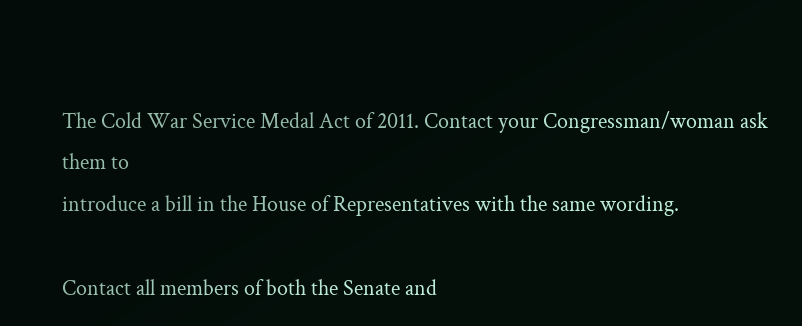The Cold War Service Medal Act of 2011. Contact your Congressman/woman ask them to
introduce a bill in the House of Representatives with the same wording.

Contact all members of both the Senate and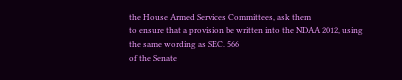the House Armed Services Committees, ask them
to ensure that a provision be written into the NDAA 2012, using the same wording as SEC. 566
of the Senate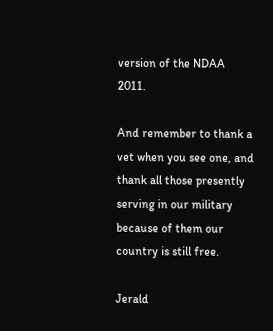version of the NDAA 2011.

And remember to thank a vet when you see one, and thank all those presently serving in our military
because of them our country is still free.

Jerald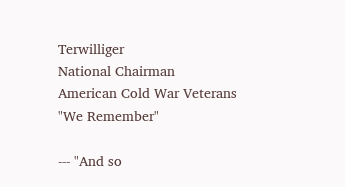Terwilliger
National Chairman
American Cold War Veterans
"We Remember"

--- "And so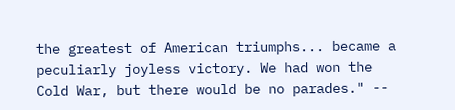the greatest of American triumphs... became a peculiarly joyless victory. We had won the Cold War, but there would be no parades." --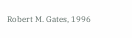Robert M. Gates, 1996